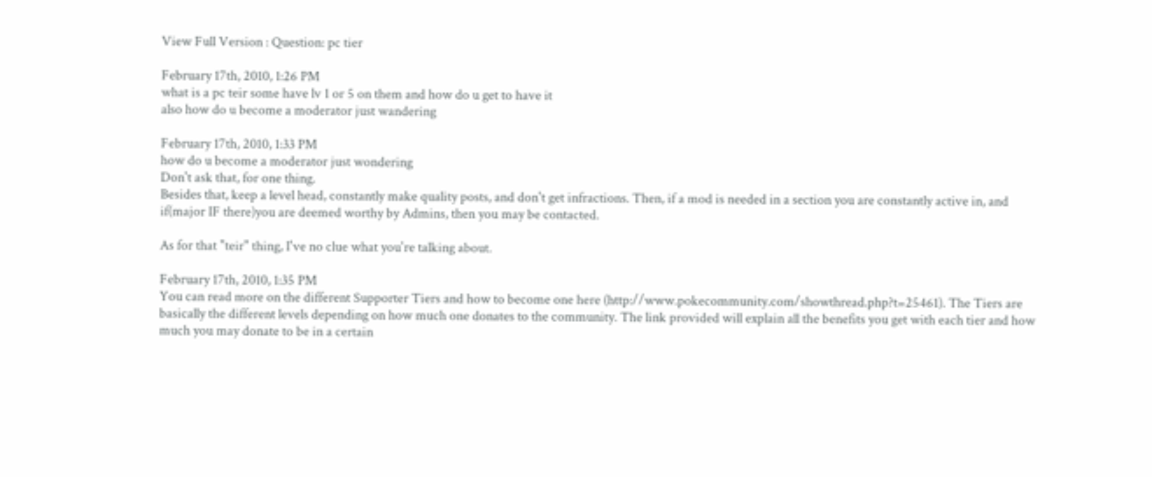View Full Version : Question: pc tier

February 17th, 2010, 1:26 PM
what is a pc teir some have lv 1 or 5 on them and how do u get to have it
also how do u become a moderator just wandering

February 17th, 2010, 1:33 PM
how do u become a moderator just wondering
Don't ask that, for one thing.
Besides that, keep a level head, constantly make quality posts, and don't get infractions. Then, if a mod is needed in a section you are constantly active in, and if(major IF there)you are deemed worthy by Admins, then you may be contacted.

As for that "teir" thing, I've no clue what you're talking about.

February 17th, 2010, 1:35 PM
You can read more on the different Supporter Tiers and how to become one here (http://www.pokecommunity.com/showthread.php?t=25461). The Tiers are basically the different levels depending on how much one donates to the community. The link provided will explain all the benefits you get with each tier and how much you may donate to be in a certain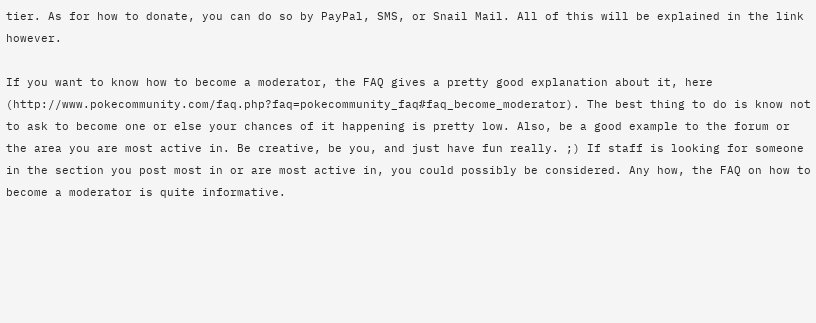tier. As for how to donate, you can do so by PayPal, SMS, or Snail Mail. All of this will be explained in the link however.

If you want to know how to become a moderator, the FAQ gives a pretty good explanation about it, here (http://www.pokecommunity.com/faq.php?faq=pokecommunity_faq#faq_become_moderator). The best thing to do is know not to ask to become one or else your chances of it happening is pretty low. Also, be a good example to the forum or the area you are most active in. Be creative, be you, and just have fun really. ;) If staff is looking for someone in the section you post most in or are most active in, you could possibly be considered. Any how, the FAQ on how to become a moderator is quite informative.